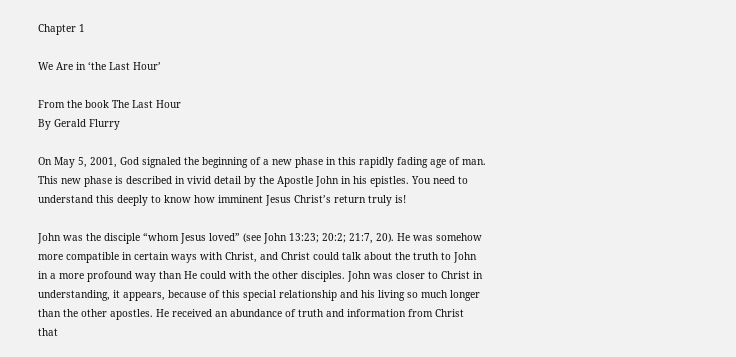Chapter 1

We Are in ‘the Last Hour’

From the book The Last Hour
By Gerald Flurry

On May 5, 2001, God signaled the beginning of a new phase in this rapidly fading age of man. This new phase is described in vivid detail by the Apostle John in his epistles. You need to understand this deeply to know how imminent Jesus Christ’s return truly is!

John was the disciple “whom Jesus loved” (see John 13:23; 20:2; 21:7, 20). He was somehow more compatible in certain ways with Christ, and Christ could talk about the truth to John in a more profound way than He could with the other disciples. John was closer to Christ in understanding, it appears, because of this special relationship and his living so much longer than the other apostles. He received an abundance of truth and information from Christ that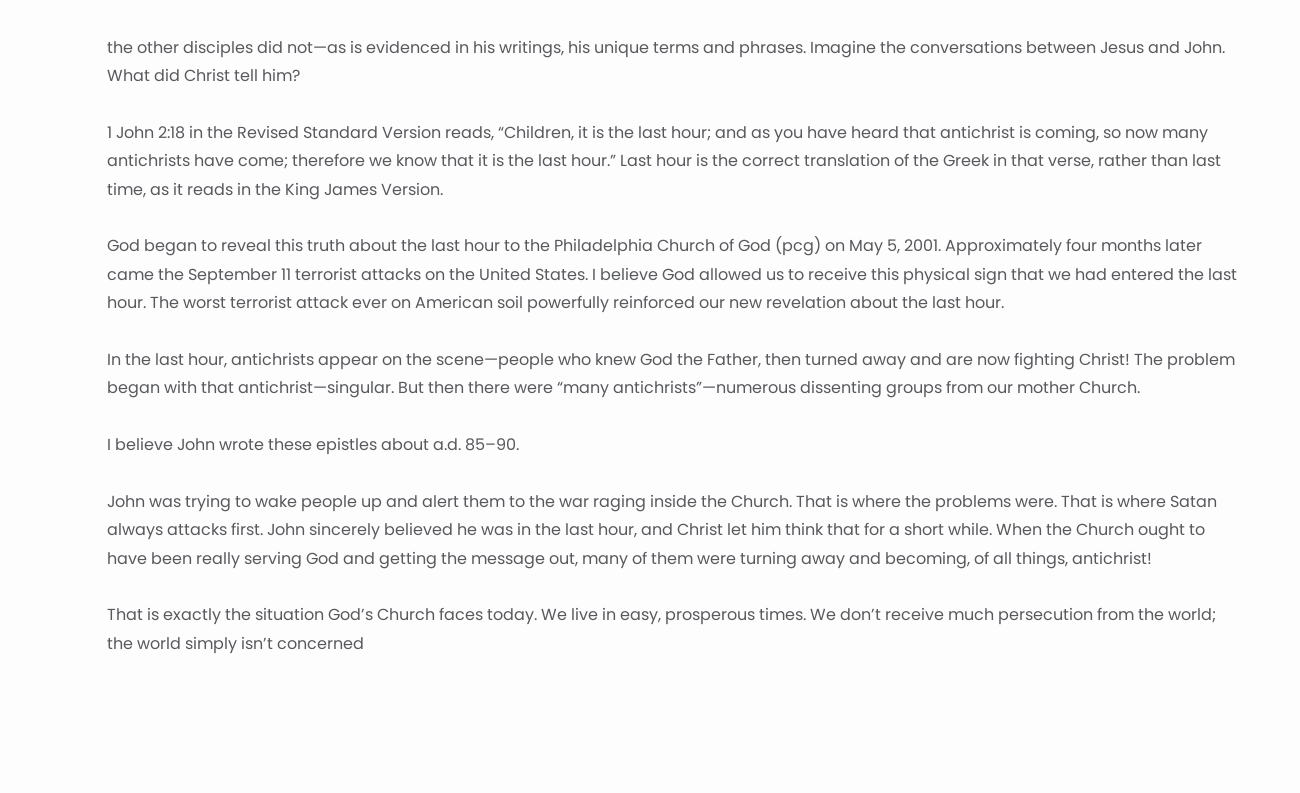the other disciples did not—as is evidenced in his writings, his unique terms and phrases. Imagine the conversations between Jesus and John. What did Christ tell him?

1 John 2:18 in the Revised Standard Version reads, “Children, it is the last hour; and as you have heard that antichrist is coming, so now many antichrists have come; therefore we know that it is the last hour.” Last hour is the correct translation of the Greek in that verse, rather than last time, as it reads in the King James Version.

God began to reveal this truth about the last hour to the Philadelphia Church of God (pcg) on May 5, 2001. Approximately four months later came the September 11 terrorist attacks on the United States. I believe God allowed us to receive this physical sign that we had entered the last hour. The worst terrorist attack ever on American soil powerfully reinforced our new revelation about the last hour.

In the last hour, antichrists appear on the scene—people who knew God the Father, then turned away and are now fighting Christ! The problem began with that antichrist—singular. But then there were “many antichrists”—numerous dissenting groups from our mother Church.

I believe John wrote these epistles about a.d. 85–90.

John was trying to wake people up and alert them to the war raging inside the Church. That is where the problems were. That is where Satan always attacks first. John sincerely believed he was in the last hour, and Christ let him think that for a short while. When the Church ought to have been really serving God and getting the message out, many of them were turning away and becoming, of all things, antichrist!

That is exactly the situation God’s Church faces today. We live in easy, prosperous times. We don’t receive much persecution from the world; the world simply isn’t concerned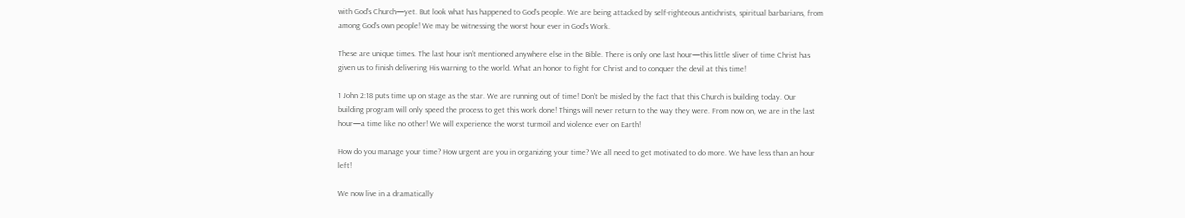with God’s Church—yet. But look what has happened to God’s people. We are being attacked by self-righteous antichrists, spiritual barbarians, from among God’s own people! We may be witnessing the worst hour ever in God’s Work.

These are unique times. The last hour isn’t mentioned anywhere else in the Bible. There is only one last hour—this little sliver of time Christ has given us to finish delivering His warning to the world. What an honor to fight for Christ and to conquer the devil at this time!

1 John 2:18 puts time up on stage as the star. We are running out of time! Don’t be misled by the fact that this Church is building today. Our building program will only speed the process to get this work done! Things will never return to the way they were. From now on, we are in the last hour—a time like no other! We will experience the worst turmoil and violence ever on Earth!

How do you manage your time? How urgent are you in organizing your time? We all need to get motivated to do more. We have less than an hour left!

We now live in a dramatically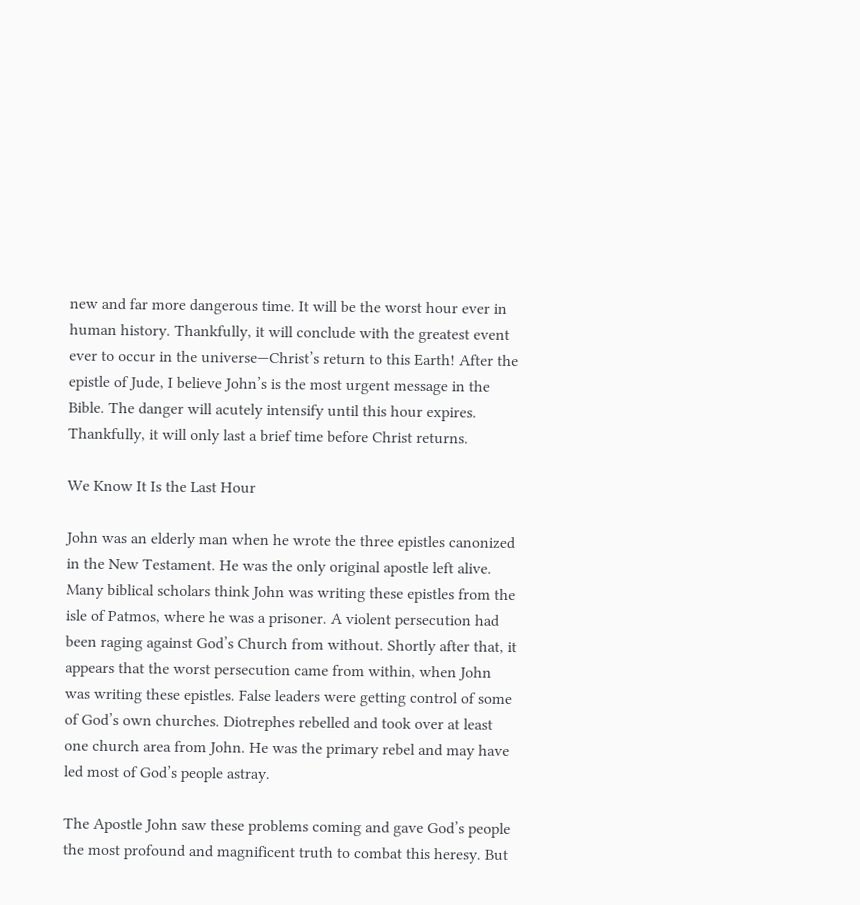new and far more dangerous time. It will be the worst hour ever in human history. Thankfully, it will conclude with the greatest event ever to occur in the universe—Christ’s return to this Earth! After the epistle of Jude, I believe John’s is the most urgent message in the Bible. The danger will acutely intensify until this hour expires. Thankfully, it will only last a brief time before Christ returns.

We Know It Is the Last Hour

John was an elderly man when he wrote the three epistles canonized in the New Testament. He was the only original apostle left alive. Many biblical scholars think John was writing these epistles from the isle of Patmos, where he was a prisoner. A violent persecution had been raging against God’s Church from without. Shortly after that, it appears that the worst persecution came from within, when John was writing these epistles. False leaders were getting control of some of God’s own churches. Diotrephes rebelled and took over at least one church area from John. He was the primary rebel and may have led most of God’s people astray.

The Apostle John saw these problems coming and gave God’s people the most profound and magnificent truth to combat this heresy. But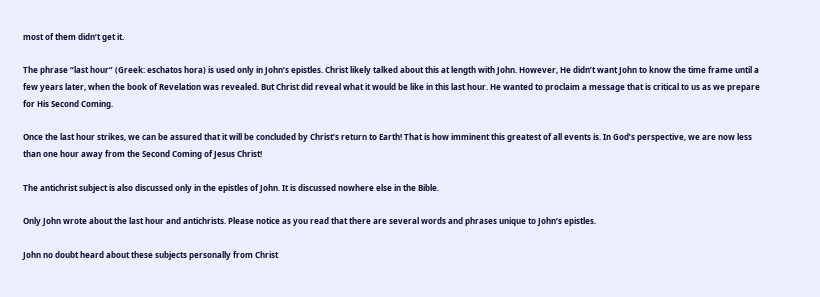most of them didn’t get it.

The phrase “last hour” (Greek: eschatos hora) is used only in John’s epistles. Christ likely talked about this at length with John. However, He didn’t want John to know the time frame until a few years later, when the book of Revelation was revealed. But Christ did reveal what it would be like in this last hour. He wanted to proclaim a message that is critical to us as we prepare for His Second Coming.

Once the last hour strikes, we can be assured that it will be concluded by Christ’s return to Earth! That is how imminent this greatest of all events is. In God’s perspective, we are now less than one hour away from the Second Coming of Jesus Christ!

The antichrist subject is also discussed only in the epistles of John. It is discussed nowhere else in the Bible.

Only John wrote about the last hour and antichrists. Please notice as you read that there are several words and phrases unique to John’s epistles.

John no doubt heard about these subjects personally from Christ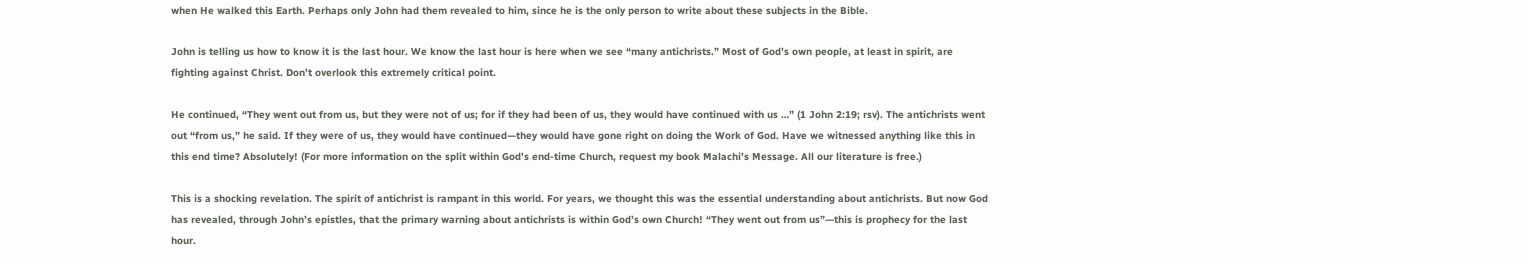when He walked this Earth. Perhaps only John had them revealed to him, since he is the only person to write about these subjects in the Bible.

John is telling us how to know it is the last hour. We know the last hour is here when we see “many antichrists.” Most of God’s own people, at least in spirit, are fighting against Christ. Don’t overlook this extremely critical point.

He continued, “They went out from us, but they were not of us; for if they had been of us, they would have continued with us …” (1 John 2:19; rsv). The antichrists went out “from us,” he said. If they were of us, they would have continued—they would have gone right on doing the Work of God. Have we witnessed anything like this in this end time? Absolutely! (For more information on the split within God’s end-time Church, request my book Malachi’s Message. All our literature is free.)

This is a shocking revelation. The spirit of antichrist is rampant in this world. For years, we thought this was the essential understanding about antichrists. But now God has revealed, through John’s epistles, that the primary warning about antichrists is within God’s own Church! “They went out from us”—this is prophecy for the last hour.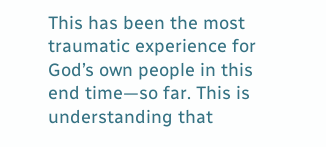This has been the most traumatic experience for God’s own people in this end time—so far. This is understanding that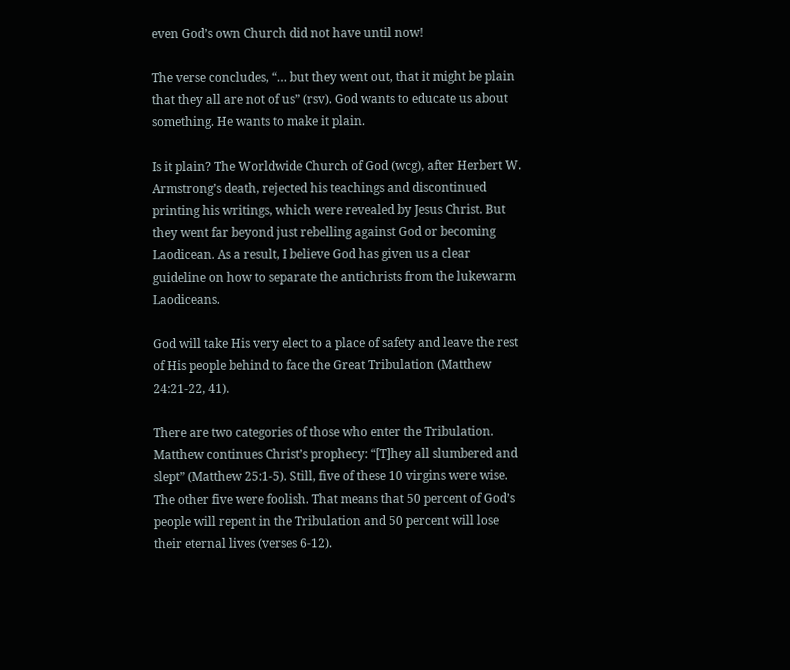even God’s own Church did not have until now!

The verse concludes, “… but they went out, that it might be plain that they all are not of us” (rsv). God wants to educate us about something. He wants to make it plain.

Is it plain? The Worldwide Church of God (wcg), after Herbert W. Armstrong’s death, rejected his teachings and discontinued printing his writings, which were revealed by Jesus Christ. But they went far beyond just rebelling against God or becoming Laodicean. As a result, I believe God has given us a clear guideline on how to separate the antichrists from the lukewarm Laodiceans.

God will take His very elect to a place of safety and leave the rest of His people behind to face the Great Tribulation (Matthew 24:21-22, 41).

There are two categories of those who enter the Tribulation. Matthew continues Christ’s prophecy: “[T]hey all slumbered and slept” (Matthew 25:1-5). Still, five of these 10 virgins were wise. The other five were foolish. That means that 50 percent of God’s people will repent in the Tribulation and 50 percent will lose their eternal lives (verses 6-12).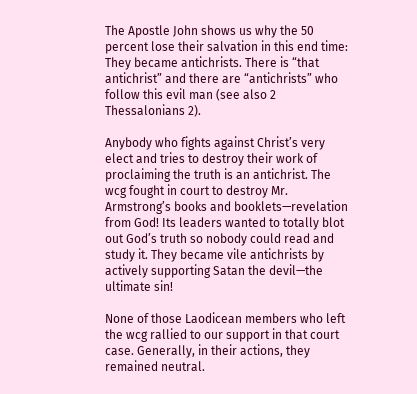The Apostle John shows us why the 50 percent lose their salvation in this end time: They became antichrists. There is “that antichrist” and there are “antichrists” who follow this evil man (see also 2 Thessalonians 2).

Anybody who fights against Christ’s very elect and tries to destroy their work of proclaiming the truth is an antichrist. The wcg fought in court to destroy Mr. Armstrong’s books and booklets—revelation from God! Its leaders wanted to totally blot out God’s truth so nobody could read and study it. They became vile antichrists by actively supporting Satan the devil—the ultimate sin!

None of those Laodicean members who left the wcg rallied to our support in that court case. Generally, in their actions, they remained neutral.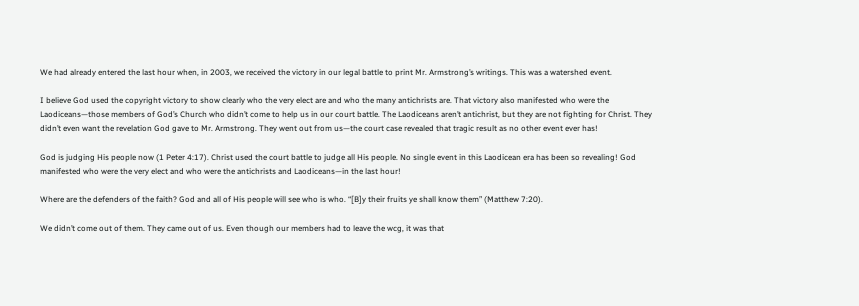We had already entered the last hour when, in 2003, we received the victory in our legal battle to print Mr. Armstrong’s writings. This was a watershed event.

I believe God used the copyright victory to show clearly who the very elect are and who the many antichrists are. That victory also manifested who were the Laodiceans—those members of God’s Church who didn’t come to help us in our court battle. The Laodiceans aren’t antichrist, but they are not fighting for Christ. They didn’t even want the revelation God gave to Mr. Armstrong. They went out from us—the court case revealed that tragic result as no other event ever has!

God is judging His people now (1 Peter 4:17). Christ used the court battle to judge all His people. No single event in this Laodicean era has been so revealing! God manifested who were the very elect and who were the antichrists and Laodiceans—in the last hour!

Where are the defenders of the faith? God and all of His people will see who is who. “[B]y their fruits ye shall know them” (Matthew 7:20).

We didn’t come out of them. They came out of us. Even though our members had to leave the wcg, it was that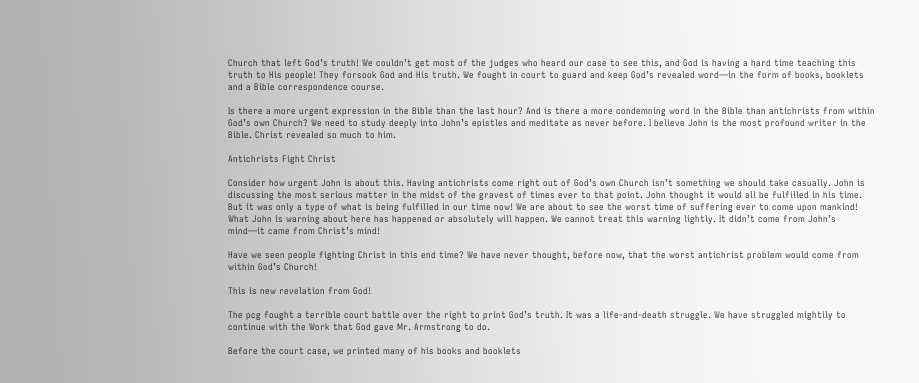Church that left God’s truth! We couldn’t get most of the judges who heard our case to see this, and God is having a hard time teaching this truth to His people! They forsook God and His truth. We fought in court to guard and keep God’s revealed word—in the form of books, booklets and a Bible correspondence course.

Is there a more urgent expression in the Bible than the last hour? And is there a more condemning word in the Bible than antichrists from within God’s own Church? We need to study deeply into John’s epistles and meditate as never before. I believe John is the most profound writer in the Bible. Christ revealed so much to him.

Antichrists Fight Christ

Consider how urgent John is about this. Having antichrists come right out of God’s own Church isn’t something we should take casually. John is discussing the most serious matter in the midst of the gravest of times ever to that point. John thought it would all be fulfilled in his time. But it was only a type of what is being fulfilled in our time now! We are about to see the worst time of suffering ever to come upon mankind! What John is warning about here has happened or absolutely will happen. We cannot treat this warning lightly. It didn’t come from John’s mind—it came from Christ’s mind!

Have we seen people fighting Christ in this end time? We have never thought, before now, that the worst antichrist problem would come from within God’s Church!

This is new revelation from God!

The pcg fought a terrible court battle over the right to print God’s truth. It was a life-and-death struggle. We have struggled mightily to continue with the Work that God gave Mr. Armstrong to do.

Before the court case, we printed many of his books and booklets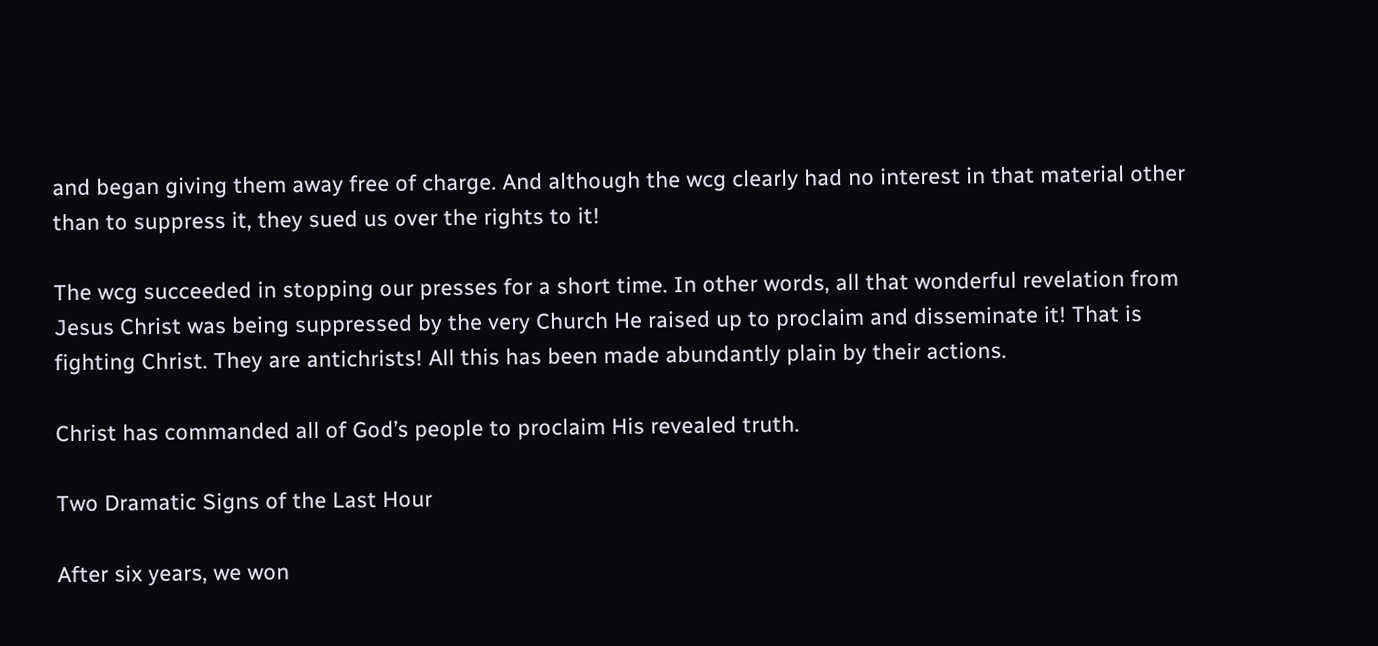and began giving them away free of charge. And although the wcg clearly had no interest in that material other than to suppress it, they sued us over the rights to it!

The wcg succeeded in stopping our presses for a short time. In other words, all that wonderful revelation from Jesus Christ was being suppressed by the very Church He raised up to proclaim and disseminate it! That is fighting Christ. They are antichrists! All this has been made abundantly plain by their actions.

Christ has commanded all of God’s people to proclaim His revealed truth.

Two Dramatic Signs of the Last Hour

After six years, we won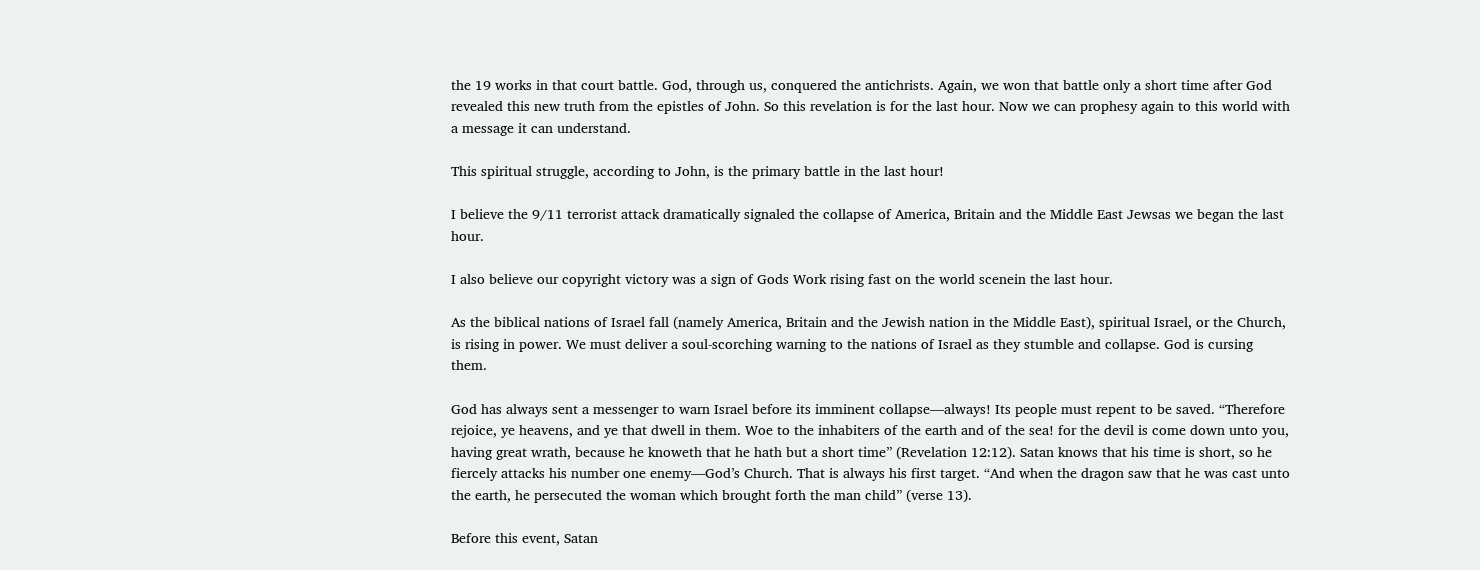the 19 works in that court battle. God, through us, conquered the antichrists. Again, we won that battle only a short time after God revealed this new truth from the epistles of John. So this revelation is for the last hour. Now we can prophesy again to this world with a message it can understand.

This spiritual struggle, according to John, is the primary battle in the last hour!

I believe the 9/11 terrorist attack dramatically signaled the collapse of America, Britain and the Middle East Jewsas we began the last hour.

I also believe our copyright victory was a sign of Gods Work rising fast on the world scenein the last hour.

As the biblical nations of Israel fall (namely America, Britain and the Jewish nation in the Middle East), spiritual Israel, or the Church, is rising in power. We must deliver a soul-scorching warning to the nations of Israel as they stumble and collapse. God is cursing them.

God has always sent a messenger to warn Israel before its imminent collapse—always! Its people must repent to be saved. “Therefore rejoice, ye heavens, and ye that dwell in them. Woe to the inhabiters of the earth and of the sea! for the devil is come down unto you, having great wrath, because he knoweth that he hath but a short time” (Revelation 12:12). Satan knows that his time is short, so he fiercely attacks his number one enemy—God’s Church. That is always his first target. “And when the dragon saw that he was cast unto the earth, he persecuted the woman which brought forth the man child” (verse 13).

Before this event, Satan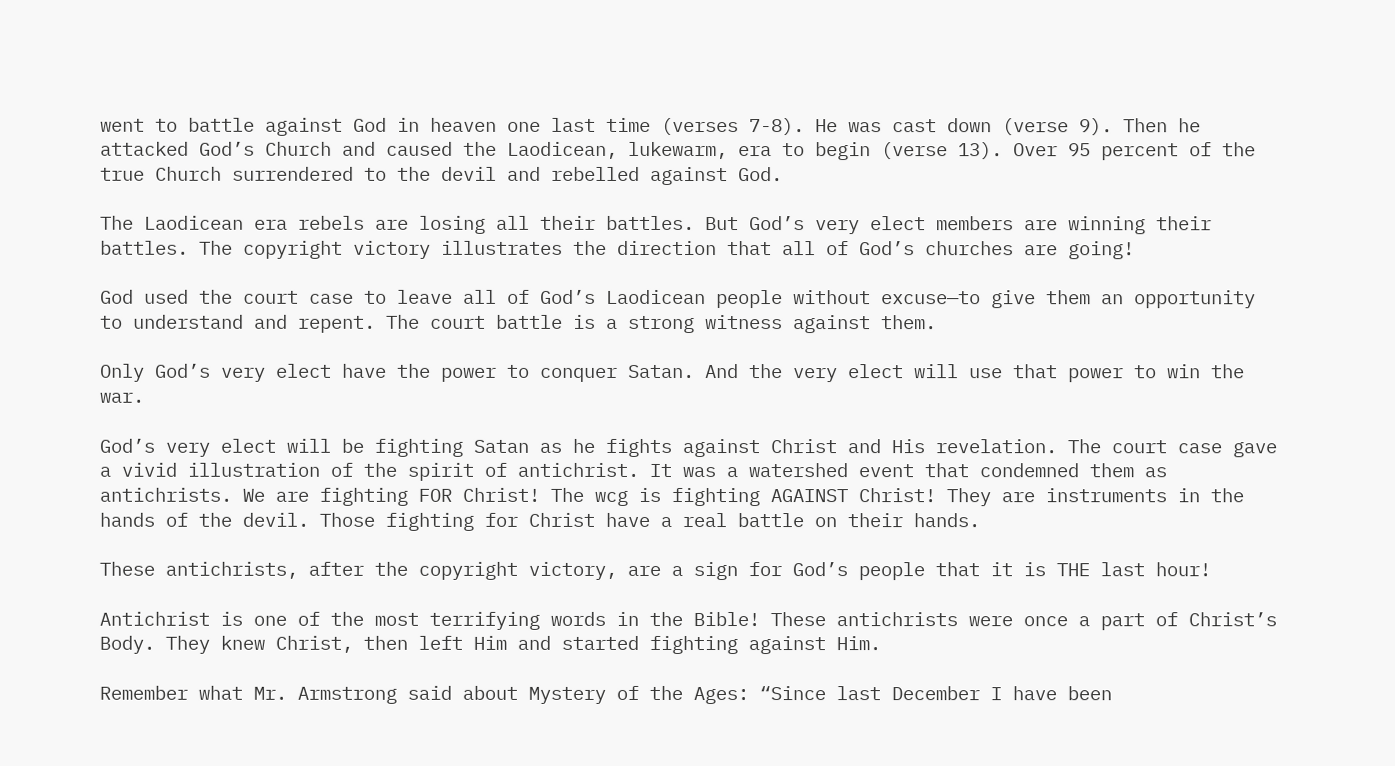went to battle against God in heaven one last time (verses 7-8). He was cast down (verse 9). Then he attacked God’s Church and caused the Laodicean, lukewarm, era to begin (verse 13). Over 95 percent of the true Church surrendered to the devil and rebelled against God.

The Laodicean era rebels are losing all their battles. But God’s very elect members are winning their battles. The copyright victory illustrates the direction that all of God’s churches are going!

God used the court case to leave all of God’s Laodicean people without excuse—to give them an opportunity to understand and repent. The court battle is a strong witness against them.

Only God’s very elect have the power to conquer Satan. And the very elect will use that power to win the war.

God’s very elect will be fighting Satan as he fights against Christ and His revelation. The court case gave a vivid illustration of the spirit of antichrist. It was a watershed event that condemned them as antichrists. We are fighting FOR Christ! The wcg is fighting AGAINST Christ! They are instruments in the hands of the devil. Those fighting for Christ have a real battle on their hands.

These antichrists, after the copyright victory, are a sign for God’s people that it is THE last hour!

Antichrist is one of the most terrifying words in the Bible! These antichrists were once a part of Christ’s Body. They knew Christ, then left Him and started fighting against Him.

Remember what Mr. Armstrong said about Mystery of the Ages: “Since last December I have been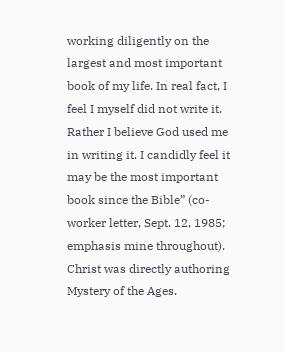working diligently on the largest and most important book of my life. In real fact, I feel I myself did not write it. Rather I believe God used me in writing it. I candidly feel it may be the most important book since the Bible” (co-worker letter, Sept. 12, 1985; emphasis mine throughout). Christ was directly authoring Mystery of the Ages.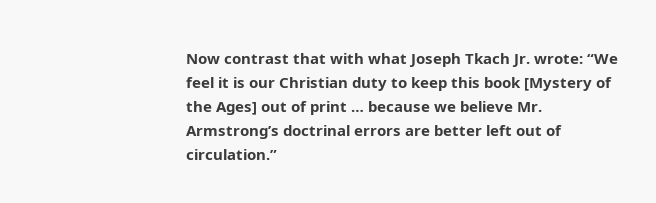Now contrast that with what Joseph Tkach Jr. wrote: “We feel it is our Christian duty to keep this book [Mystery of the Ages] out of print … because we believe Mr. Armstrong’s doctrinal errors are better left out of circulation.”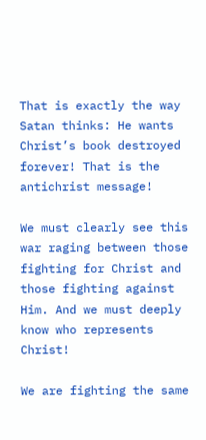That is exactly the way Satan thinks: He wants Christ’s book destroyed forever! That is the antichrist message!

We must clearly see this war raging between those fighting for Christ and those fighting against Him. And we must deeply know who represents Christ!

We are fighting the same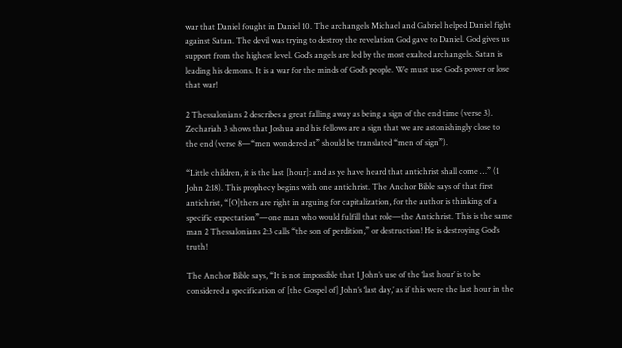war that Daniel fought in Daniel 10. The archangels Michael and Gabriel helped Daniel fight against Satan. The devil was trying to destroy the revelation God gave to Daniel. God gives us support from the highest level. God’s angels are led by the most exalted archangels. Satan is leading his demons. It is a war for the minds of God’s people. We must use God’s power or lose that war!

2 Thessalonians 2 describes a great falling away as being a sign of the end time (verse 3). Zechariah 3 shows that Joshua and his fellows are a sign that we are astonishingly close to the end (verse 8—“men wondered at” should be translated “men of sign”).

“Little children, it is the last [hour]: and as ye have heard that antichrist shall come …” (1 John 2:18). This prophecy begins with one antichrist. The Anchor Bible says of that first antichrist, “[O]thers are right in arguing for capitalization, for the author is thinking of a specific expectation”—one man who would fulfill that role—the Antichrist. This is the same man 2 Thessalonians 2:3 calls “the son of perdition,” or destruction! He is destroying God’s truth!

The Anchor Bible says, “It is not impossible that 1 John’s use of the ‘last hour’ is to be considered a specification of [the Gospel of] John’s ‘last day,’ as if this were the last hour in the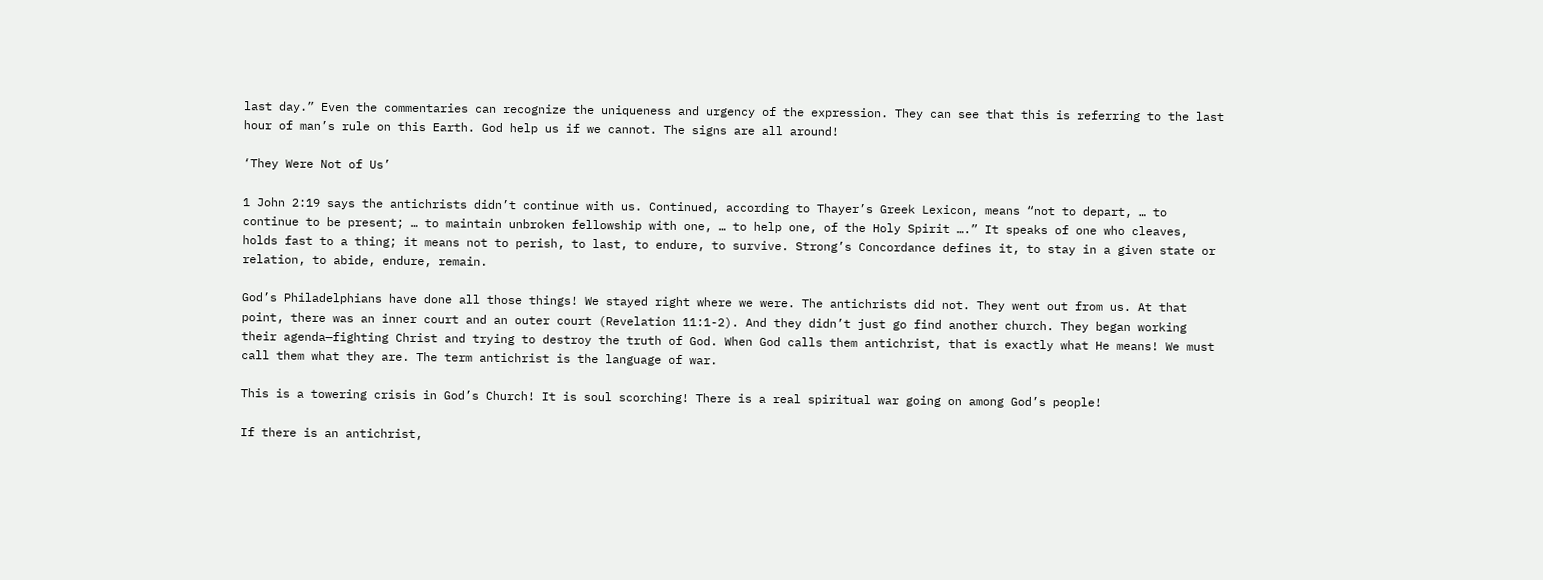last day.” Even the commentaries can recognize the uniqueness and urgency of the expression. They can see that this is referring to the last hour of man’s rule on this Earth. God help us if we cannot. The signs are all around!

‘They Were Not of Us’

1 John 2:19 says the antichrists didn’t continue with us. Continued, according to Thayer’s Greek Lexicon, means “not to depart, … to continue to be present; … to maintain unbroken fellowship with one, … to help one, of the Holy Spirit ….” It speaks of one who cleaves, holds fast to a thing; it means not to perish, to last, to endure, to survive. Strong’s Concordance defines it, to stay in a given state or relation, to abide, endure, remain.

God’s Philadelphians have done all those things! We stayed right where we were. The antichrists did not. They went out from us. At that point, there was an inner court and an outer court (Revelation 11:1-2). And they didn’t just go find another church. They began working their agenda—fighting Christ and trying to destroy the truth of God. When God calls them antichrist, that is exactly what He means! We must call them what they are. The term antichrist is the language of war.

This is a towering crisis in God’s Church! It is soul scorching! There is a real spiritual war going on among God’s people!

If there is an antichrist,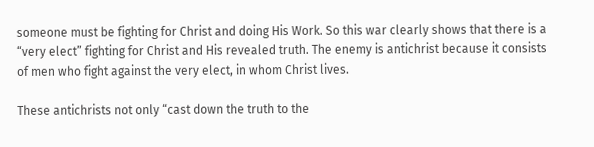someone must be fighting for Christ and doing His Work. So this war clearly shows that there is a “very elect” fighting for Christ and His revealed truth. The enemy is antichrist because it consists of men who fight against the very elect, in whom Christ lives.

These antichrists not only “cast down the truth to the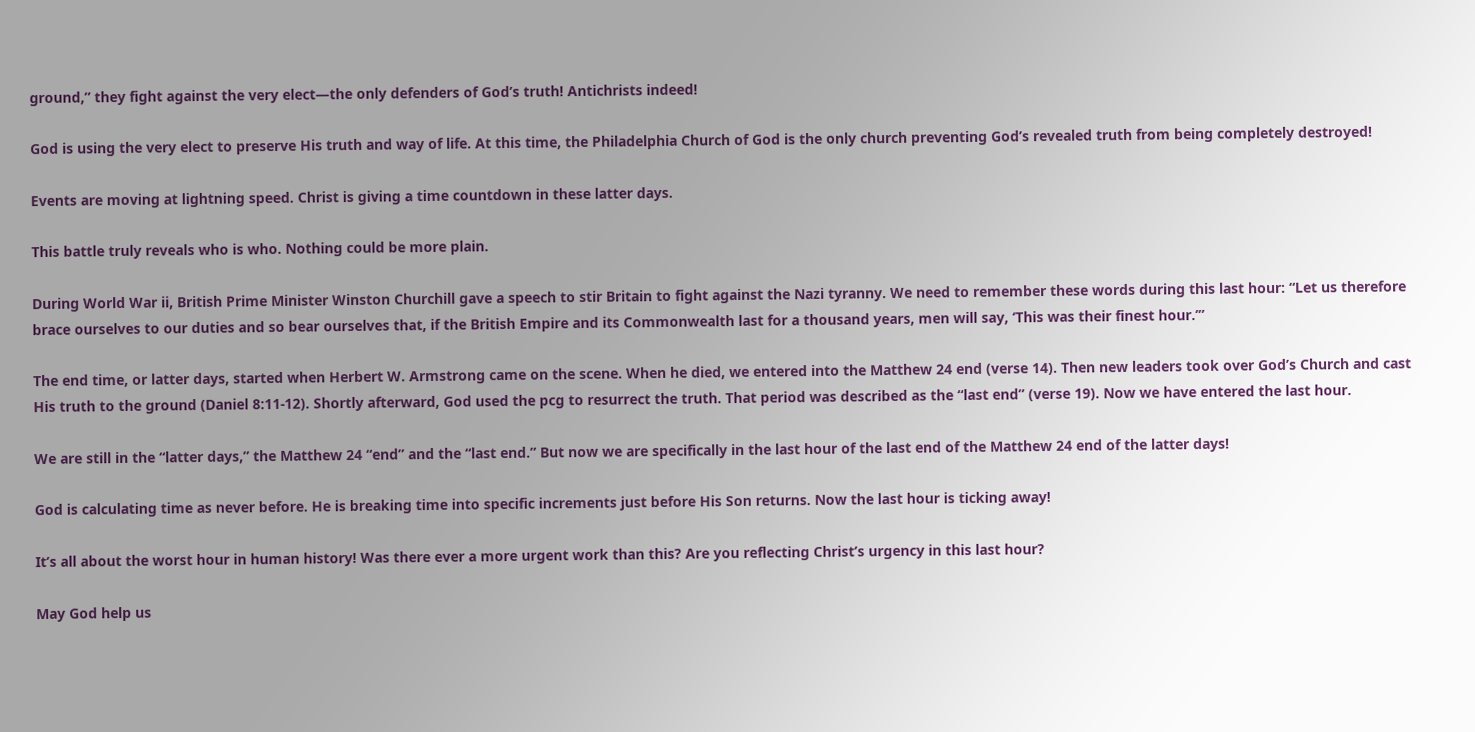ground,” they fight against the very elect—the only defenders of God’s truth! Antichrists indeed!

God is using the very elect to preserve His truth and way of life. At this time, the Philadelphia Church of God is the only church preventing God’s revealed truth from being completely destroyed!

Events are moving at lightning speed. Christ is giving a time countdown in these latter days.

This battle truly reveals who is who. Nothing could be more plain.

During World War ii, British Prime Minister Winston Churchill gave a speech to stir Britain to fight against the Nazi tyranny. We need to remember these words during this last hour: “Let us therefore brace ourselves to our duties and so bear ourselves that, if the British Empire and its Commonwealth last for a thousand years, men will say, ‘This was their finest hour.’”

The end time, or latter days, started when Herbert W. Armstrong came on the scene. When he died, we entered into the Matthew 24 end (verse 14). Then new leaders took over God’s Church and cast His truth to the ground (Daniel 8:11-12). Shortly afterward, God used the pcg to resurrect the truth. That period was described as the “last end” (verse 19). Now we have entered the last hour.

We are still in the “latter days,” the Matthew 24 “end” and the “last end.” But now we are specifically in the last hour of the last end of the Matthew 24 end of the latter days!

God is calculating time as never before. He is breaking time into specific increments just before His Son returns. Now the last hour is ticking away!

It’s all about the worst hour in human history! Was there ever a more urgent work than this? Are you reflecting Christ’s urgency in this last hour?

May God help us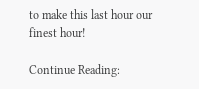to make this last hour our finest hour!

Continue Reading: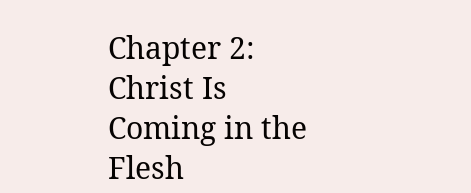Chapter 2: Christ Is Coming in the Flesh